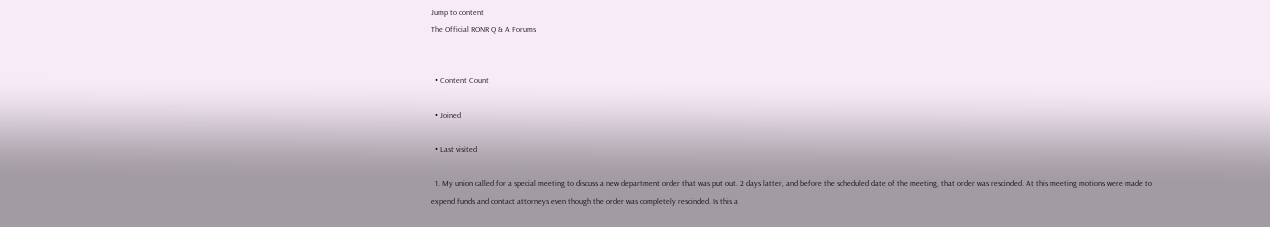Jump to content
The Official RONR Q & A Forums


  • Content Count

  • Joined

  • Last visited

  1. My union called for a special meeting to discuss a new department order that was put out. 2 days latter, and before the scheduled date of the meeting, that order was rescinded. At this meeting motions were made to expend funds and contact attorneys even though the order was completely rescinded. Is this a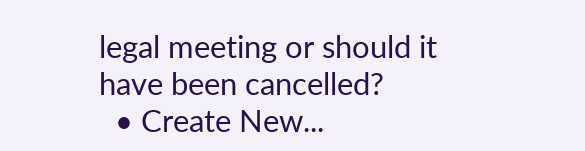legal meeting or should it have been cancelled?
  • Create New...